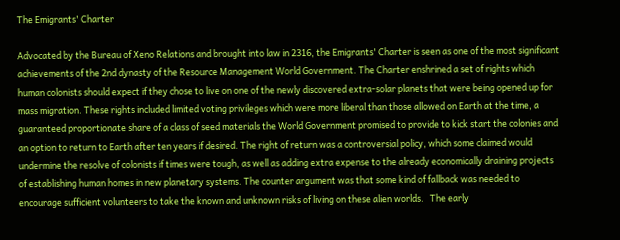The Emigrants' Charter

Advocated by the Bureau of Xeno Relations and brought into law in 2316, the Emigrants' Charter is seen as one of the most significant achievements of the 2nd dynasty of the Resource Management World Government. The Charter enshrined a set of rights which human colonists should expect if they chose to live on one of the newly discovered extra-solar planets that were being opened up for mass migration. These rights included limited voting privileges which were more liberal than those allowed on Earth at the time, a guaranteed proportionate share of a class of seed materials the World Government promised to provide to kick start the colonies and an option to return to Earth after ten years if desired. The right of return was a controversial policy, which some claimed would undermine the resolve of colonists if times were tough, as well as adding extra expense to the already economically draining projects of establishing human homes in new planetary systems. The counter argument was that some kind of fallback was needed to encourage sufficient volunteers to take the known and unknown risks of living on these alien worlds.   The early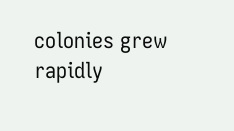colonies grew rapidly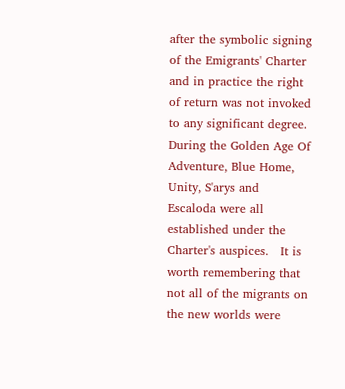after the symbolic signing of the Emigrants' Charter and in practice the right of return was not invoked to any significant degree. During the Golden Age Of Adventure, Blue Home, Unity, S'arys and Escaloda were all established under the Charter's auspices.   It is worth remembering that not all of the migrants on the new worlds were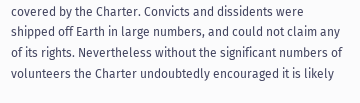covered by the Charter. Convicts and dissidents were shipped off Earth in large numbers, and could not claim any of its rights. Nevertheless without the significant numbers of volunteers the Charter undoubtedly encouraged it is likely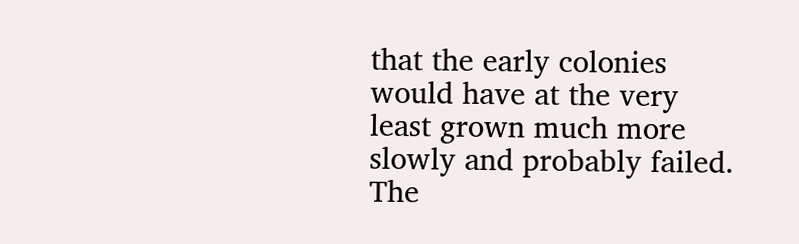that the early colonies would have at the very least grown much more slowly and probably failed.   The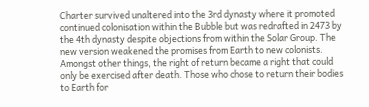Charter survived unaltered into the 3rd dynasty where it promoted continued colonisation within the Bubble but was redrafted in 2473 by the 4th dynasty despite objections from within the Solar Group. The new version weakened the promises from Earth to new colonists. Amongst other things, the right of return became a right that could only be exercised after death. Those who chose to return their bodies to Earth for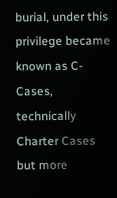burial, under this privilege became known as C-Cases, technically Charter Cases but more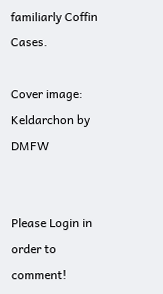familiarly Coffin Cases.

Cover image: Keldarchon by DMFW


Please Login in order to comment!